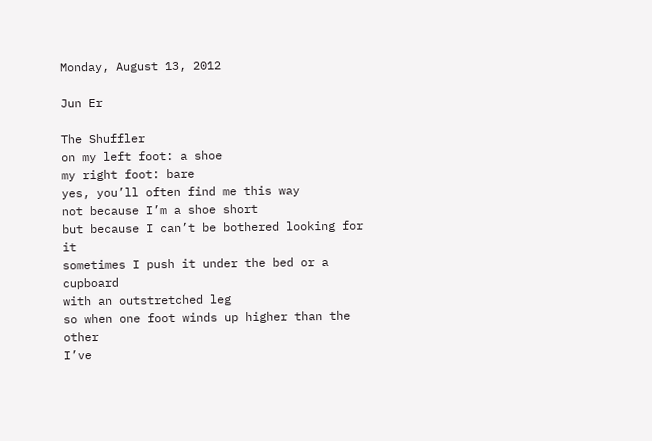Monday, August 13, 2012

Jun Er

The Shuffler
on my left foot: a shoe
my right foot: bare
yes, you’ll often find me this way
not because I’m a shoe short
but because I can’t be bothered looking for it
sometimes I push it under the bed or a cupboard
with an outstretched leg
so when one foot winds up higher than the other
I’ve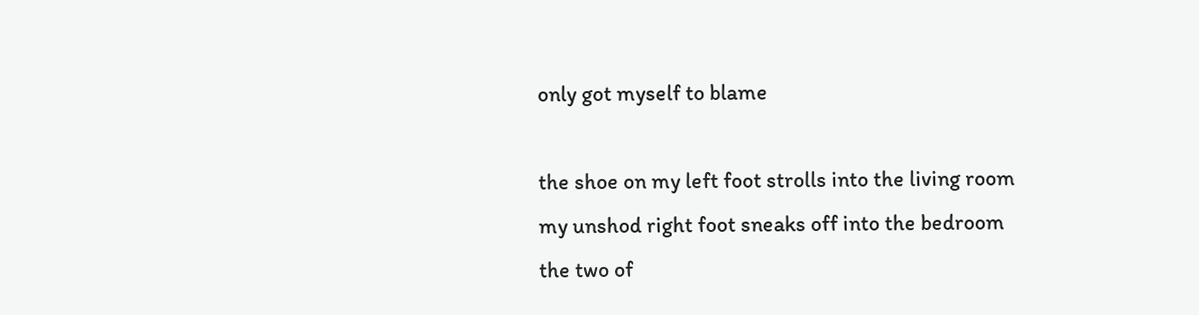only got myself to blame

the shoe on my left foot strolls into the living room
my unshod right foot sneaks off into the bedroom
the two of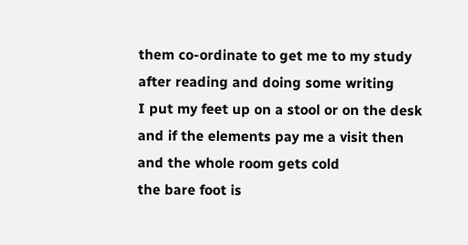them co-ordinate to get me to my study
after reading and doing some writing
I put my feet up on a stool or on the desk
and if the elements pay me a visit then
and the whole room gets cold
the bare foot is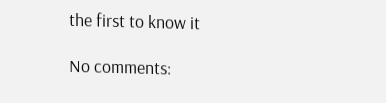the first to know it

No comments: